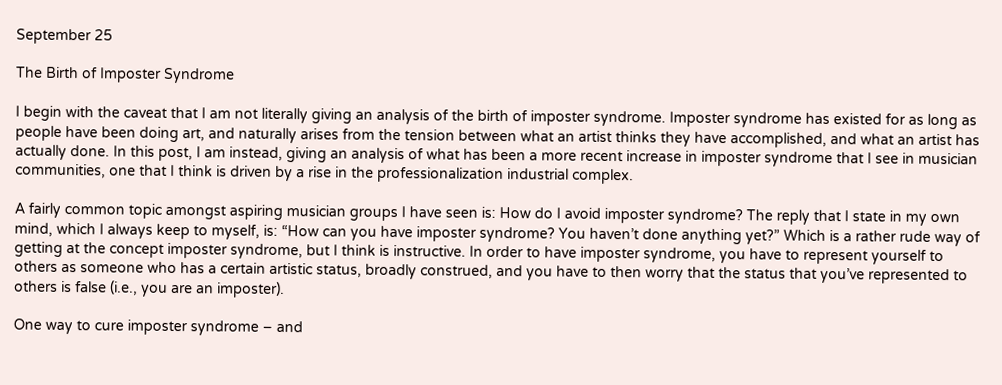September 25

The Birth of Imposter Syndrome

I begin with the caveat that I am not literally giving an analysis of the birth of imposter syndrome. Imposter syndrome has existed for as long as people have been doing art, and naturally arises from the tension between what an artist thinks they have accomplished, and what an artist has actually done. In this post, I am instead, giving an analysis of what has been a more recent increase in imposter syndrome that I see in musician communities, one that I think is driven by a rise in the professionalization industrial complex.

A fairly common topic amongst aspiring musician groups I have seen is: How do I avoid imposter syndrome? The reply that I state in my own mind, which I always keep to myself, is: “How can you have imposter syndrome? You haven’t done anything yet?” Which is a rather rude way of getting at the concept imposter syndrome, but I think is instructive. In order to have imposter syndrome, you have to represent yourself to others as someone who has a certain artistic status, broadly construed, and you have to then worry that the status that you’ve represented to others is false (i.e., you are an imposter).

One way to cure imposter syndrome – and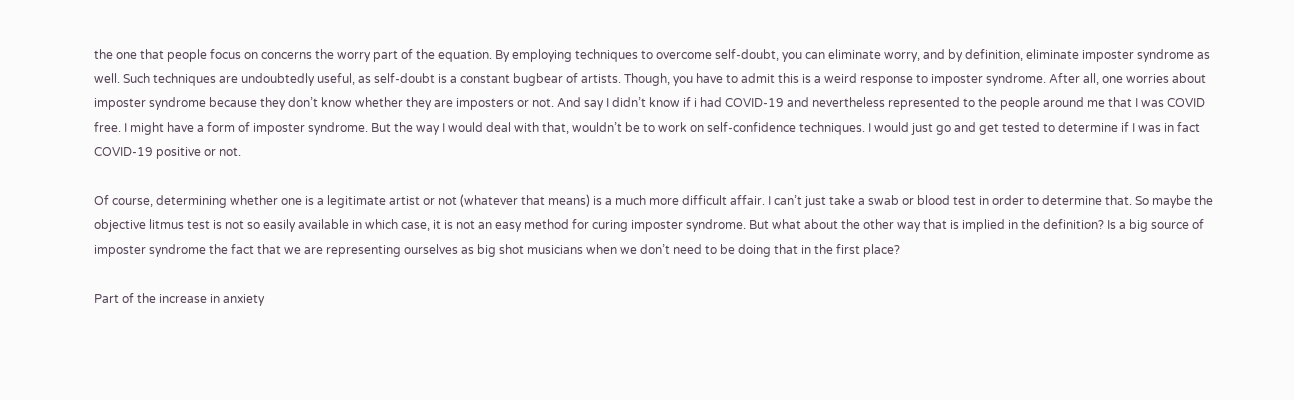the one that people focus on concerns the worry part of the equation. By employing techniques to overcome self-doubt, you can eliminate worry, and by definition, eliminate imposter syndrome as well. Such techniques are undoubtedly useful, as self-doubt is a constant bugbear of artists. Though, you have to admit this is a weird response to imposter syndrome. After all, one worries about imposter syndrome because they don’t know whether they are imposters or not. And say I didn’t know if i had COVID-19 and nevertheless represented to the people around me that I was COVID free. I might have a form of imposter syndrome. But the way I would deal with that, wouldn’t be to work on self-confidence techniques. I would just go and get tested to determine if I was in fact COVID-19 positive or not.

Of course, determining whether one is a legitimate artist or not (whatever that means) is a much more difficult affair. I can’t just take a swab or blood test in order to determine that. So maybe the objective litmus test is not so easily available in which case, it is not an easy method for curing imposter syndrome. But what about the other way that is implied in the definition? Is a big source of imposter syndrome the fact that we are representing ourselves as big shot musicians when we don’t need to be doing that in the first place?

Part of the increase in anxiety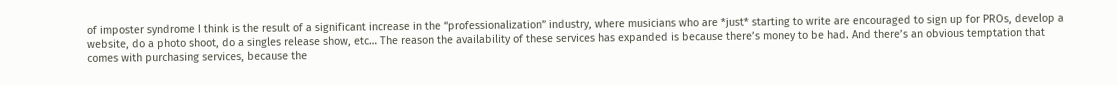of imposter syndrome I think is the result of a significant increase in the “professionalization” industry, where musicians who are *just* starting to write are encouraged to sign up for PROs, develop a website, do a photo shoot, do a singles release show, etc… The reason the availability of these services has expanded is because there’s money to be had. And there’s an obvious temptation that comes with purchasing services, because the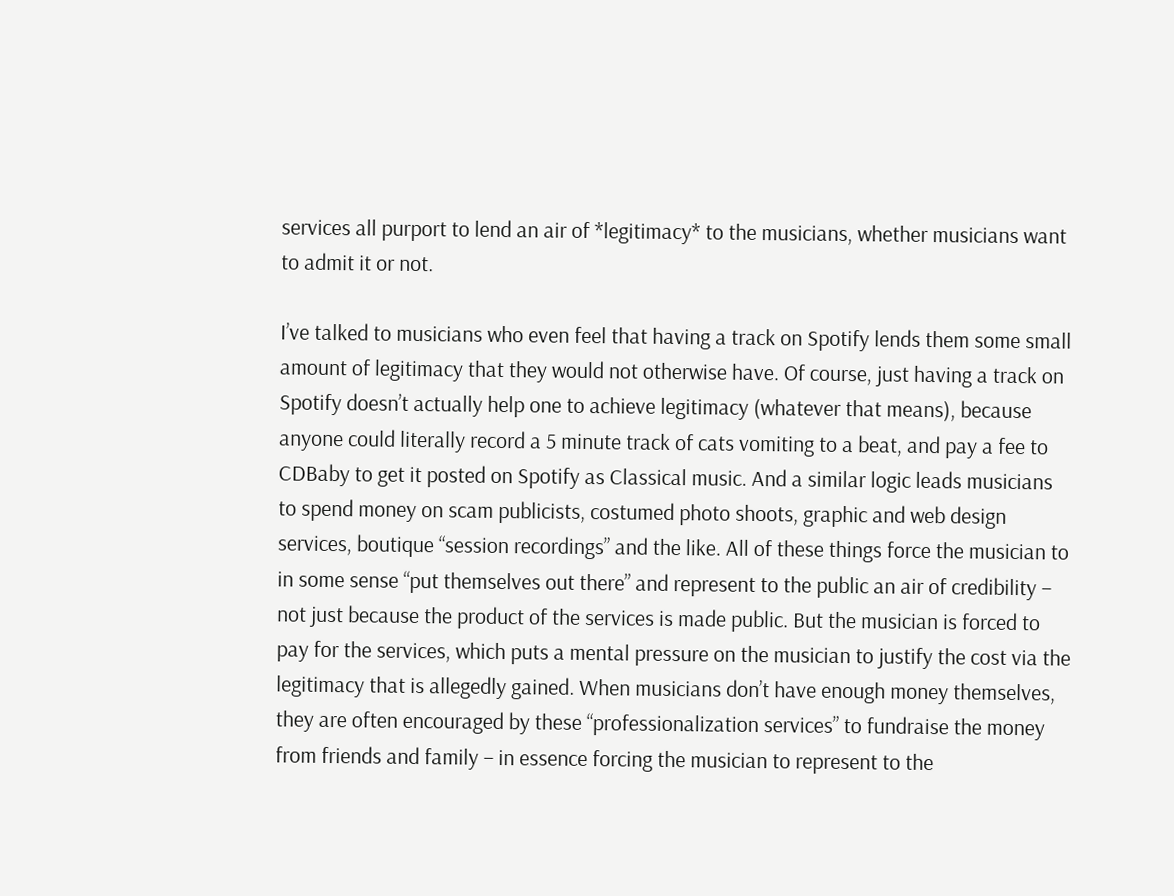services all purport to lend an air of *legitimacy* to the musicians, whether musicians want to admit it or not.

I’ve talked to musicians who even feel that having a track on Spotify lends them some small amount of legitimacy that they would not otherwise have. Of course, just having a track on Spotify doesn’t actually help one to achieve legitimacy (whatever that means), because anyone could literally record a 5 minute track of cats vomiting to a beat, and pay a fee to CDBaby to get it posted on Spotify as Classical music. And a similar logic leads musicians to spend money on scam publicists, costumed photo shoots, graphic and web design services, boutique “session recordings” and the like. All of these things force the musician to in some sense “put themselves out there” and represent to the public an air of credibility – not just because the product of the services is made public. But the musician is forced to pay for the services, which puts a mental pressure on the musician to justify the cost via the legitimacy that is allegedly gained. When musicians don’t have enough money themselves, they are often encouraged by these “professionalization services” to fundraise the money from friends and family – in essence forcing the musician to represent to the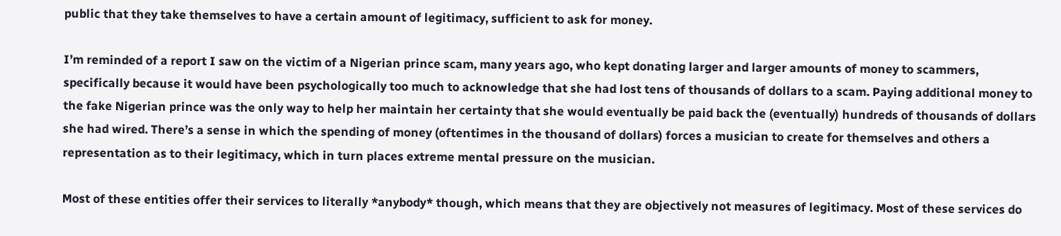public that they take themselves to have a certain amount of legitimacy, sufficient to ask for money.

I’m reminded of a report I saw on the victim of a Nigerian prince scam, many years ago, who kept donating larger and larger amounts of money to scammers, specifically because it would have been psychologically too much to acknowledge that she had lost tens of thousands of dollars to a scam. Paying additional money to the fake Nigerian prince was the only way to help her maintain her certainty that she would eventually be paid back the (eventually) hundreds of thousands of dollars she had wired. There’s a sense in which the spending of money (oftentimes in the thousand of dollars) forces a musician to create for themselves and others a representation as to their legitimacy, which in turn places extreme mental pressure on the musician.

Most of these entities offer their services to literally *anybody* though, which means that they are objectively not measures of legitimacy. Most of these services do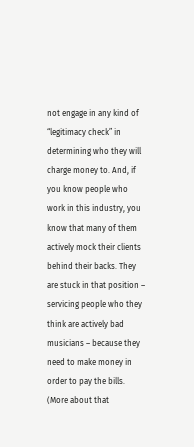not engage in any kind of “legitimacy check” in determining who they will charge money to. And, if you know people who work in this industry, you know that many of them actively mock their clients behind their backs. They are stuck in that position – servicing people who they think are actively bad musicians – because they need to make money in order to pay the bills. (More about that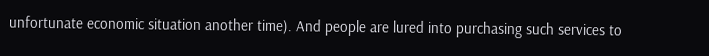unfortunate economic situation another time). And people are lured into purchasing such services to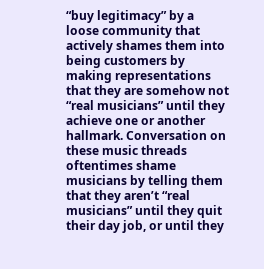“buy legitimacy” by a loose community that actively shames them into being customers by making representations that they are somehow not “real musicians” until they achieve one or another hallmark. Conversation on these music threads oftentimes shame musicians by telling them that they aren’t “real musicians” until they quit their day job, or until they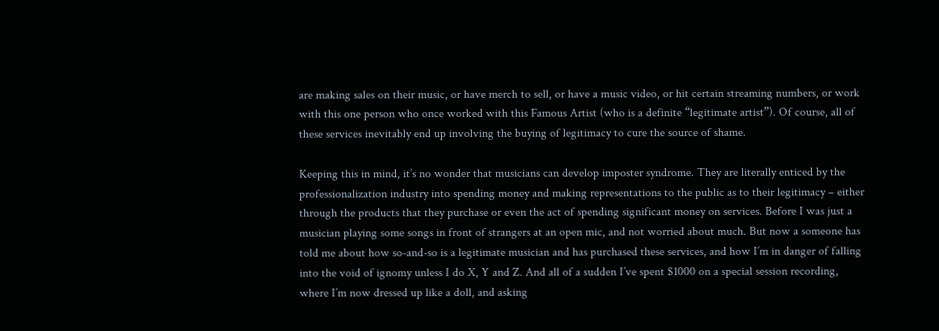are making sales on their music, or have merch to sell, or have a music video, or hit certain streaming numbers, or work with this one person who once worked with this Famous Artist (who is a definite “legitimate artist”). Of course, all of these services inevitably end up involving the buying of legitimacy to cure the source of shame.

Keeping this in mind, it’s no wonder that musicians can develop imposter syndrome. They are literally enticed by the professionalization industry into spending money and making representations to the public as to their legitimacy – either through the products that they purchase or even the act of spending significant money on services. Before I was just a musician playing some songs in front of strangers at an open mic, and not worried about much. But now a someone has told me about how so-and-so is a legitimate musician and has purchased these services, and how I’m in danger of falling into the void of ignomy unless I do X, Y and Z. And all of a sudden I’ve spent $1000 on a special session recording, where I’m now dressed up like a doll, and asking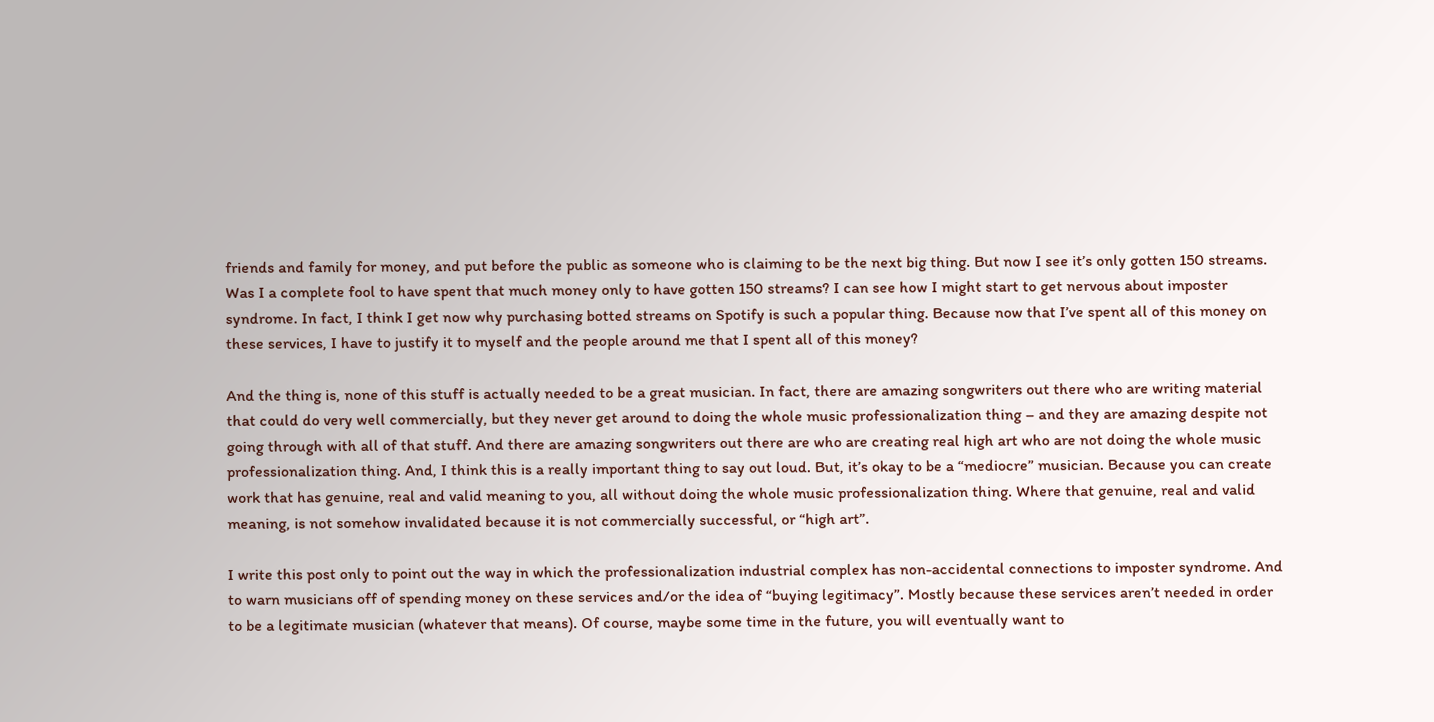friends and family for money, and put before the public as someone who is claiming to be the next big thing. But now I see it’s only gotten 150 streams. Was I a complete fool to have spent that much money only to have gotten 150 streams? I can see how I might start to get nervous about imposter syndrome. In fact, I think I get now why purchasing botted streams on Spotify is such a popular thing. Because now that I’ve spent all of this money on these services, I have to justify it to myself and the people around me that I spent all of this money?

And the thing is, none of this stuff is actually needed to be a great musician. In fact, there are amazing songwriters out there who are writing material that could do very well commercially, but they never get around to doing the whole music professionalization thing – and they are amazing despite not going through with all of that stuff. And there are amazing songwriters out there are who are creating real high art who are not doing the whole music professionalization thing. And, I think this is a really important thing to say out loud. But, it’s okay to be a “mediocre” musician. Because you can create work that has genuine, real and valid meaning to you, all without doing the whole music professionalization thing. Where that genuine, real and valid meaning, is not somehow invalidated because it is not commercially successful, or “high art”.

I write this post only to point out the way in which the professionalization industrial complex has non-accidental connections to imposter syndrome. And to warn musicians off of spending money on these services and/or the idea of “buying legitimacy”. Mostly because these services aren’t needed in order to be a legitimate musician (whatever that means). Of course, maybe some time in the future, you will eventually want to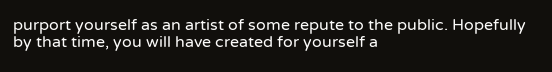purport yourself as an artist of some repute to the public. Hopefully by that time, you will have created for yourself a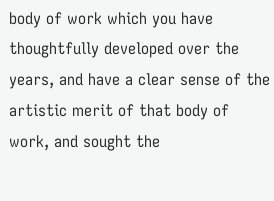body of work which you have thoughtfully developed over the years, and have a clear sense of the artistic merit of that body of work, and sought the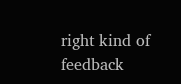right kind of feedback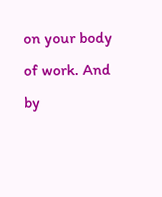on your body of work. And by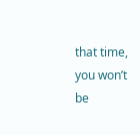that time, you won’t be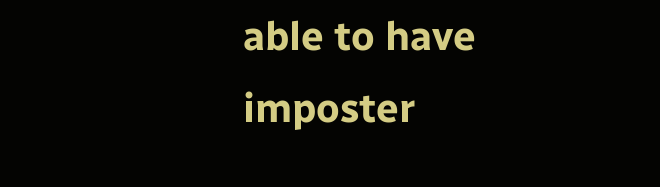able to have imposter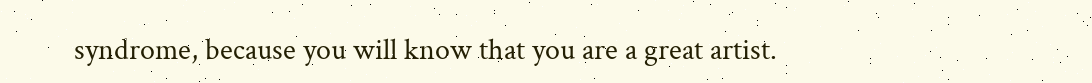syndrome, because you will know that you are a great artist.